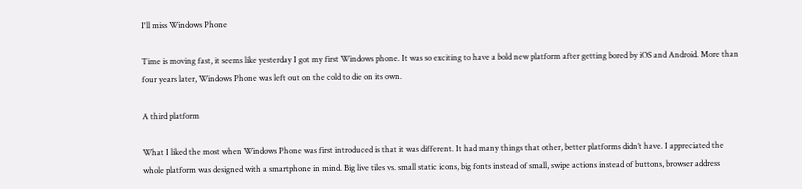I'll miss Windows Phone

Time is moving fast, it seems like yesterday I got my first Windows phone. It was so exciting to have a bold new platform after getting bored by iOS and Android. More than four years later, Windows Phone was left out on the cold to die on its own.

A third platform

What I liked the most when Windows Phone was first introduced is that it was different. It had many things that other, better platforms didn’t have. I appreciated the whole platform was designed with a smartphone in mind. Big live tiles vs. small static icons, big fonts instead of small, swipe actions instead of buttons, browser address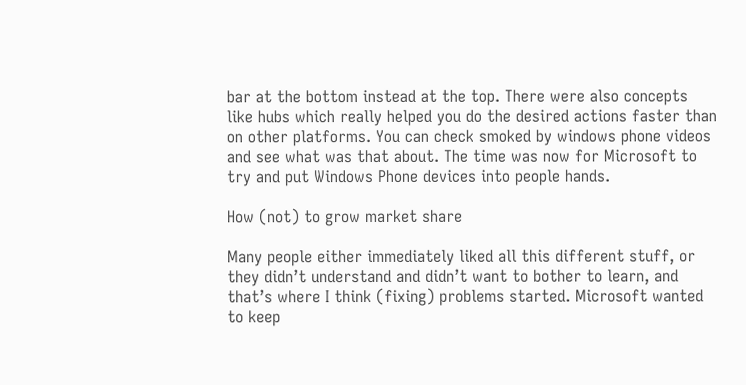bar at the bottom instead at the top. There were also concepts like hubs which really helped you do the desired actions faster than on other platforms. You can check smoked by windows phone videos and see what was that about. The time was now for Microsoft to try and put Windows Phone devices into people hands.

How (not) to grow market share

Many people either immediately liked all this different stuff, or they didn’t understand and didn’t want to bother to learn, and that’s where I think (fixing) problems started. Microsoft wanted to keep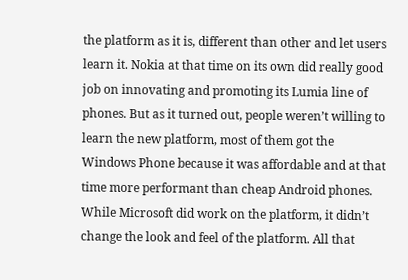the platform as it is, different than other and let users learn it. Nokia at that time on its own did really good job on innovating and promoting its Lumia line of phones. But as it turned out, people weren’t willing to learn the new platform, most of them got the Windows Phone because it was affordable and at that time more performant than cheap Android phones. While Microsoft did work on the platform, it didn’t change the look and feel of the platform. All that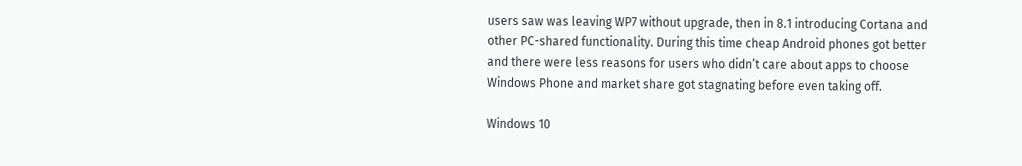users saw was leaving WP7 without upgrade, then in 8.1 introducing Cortana and other PC-shared functionality. During this time cheap Android phones got better and there were less reasons for users who didn’t care about apps to choose Windows Phone and market share got stagnating before even taking off.

Windows 10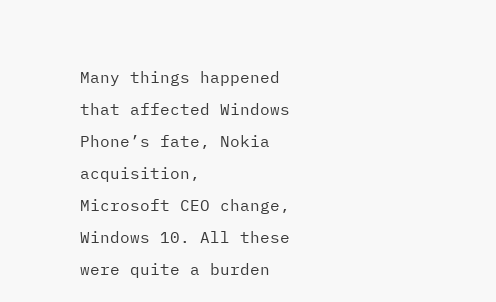Many things happened that affected Windows Phone’s fate, Nokia acquisition, Microsoft CEO change, Windows 10. All these were quite a burden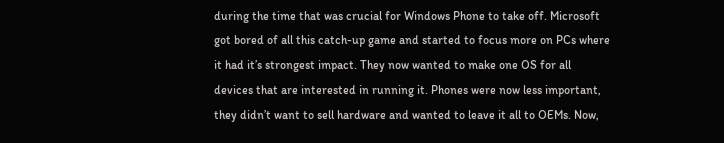during the time that was crucial for Windows Phone to take off. Microsoft got bored of all this catch-up game and started to focus more on PCs where it had it’s strongest impact. They now wanted to make one OS for all devices that are interested in running it. Phones were now less important, they didn’t want to sell hardware and wanted to leave it all to OEMs. Now,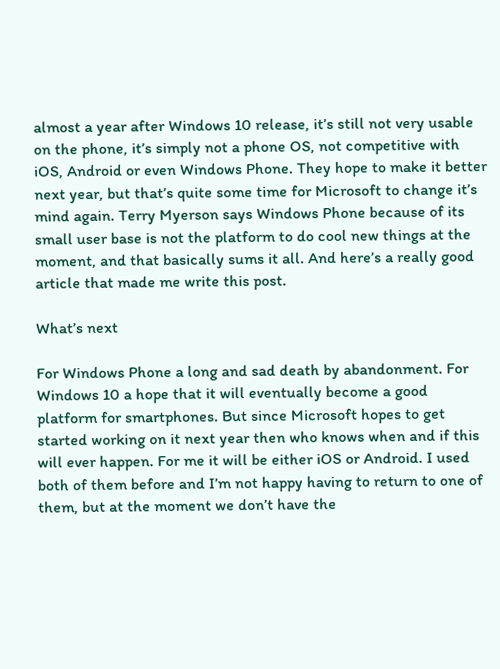almost a year after Windows 10 release, it’s still not very usable on the phone, it’s simply not a phone OS, not competitive with iOS, Android or even Windows Phone. They hope to make it better next year, but that’s quite some time for Microsoft to change it’s mind again. Terry Myerson says Windows Phone because of its small user base is not the platform to do cool new things at the moment, and that basically sums it all. And here’s a really good article that made me write this post.

What’s next

For Windows Phone a long and sad death by abandonment. For Windows 10 a hope that it will eventually become a good platform for smartphones. But since Microsoft hopes to get started working on it next year then who knows when and if this will ever happen. For me it will be either iOS or Android. I used both of them before and I’m not happy having to return to one of them, but at the moment we don’t have the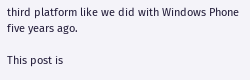third platform like we did with Windows Phone five years ago.

This post is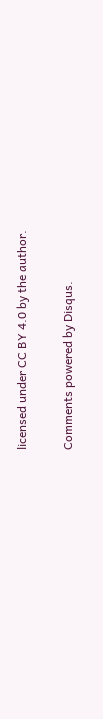licensed under CC BY 4.0 by the author.

Comments powered by Disqus.